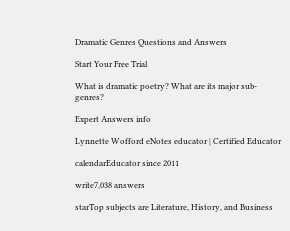Dramatic Genres Questions and Answers

Start Your Free Trial

What is dramatic poetry? What are its major sub-genres?

Expert Answers info

Lynnette Wofford eNotes educator | Certified Educator

calendarEducator since 2011

write7,038 answers

starTop subjects are Literature, History, and Business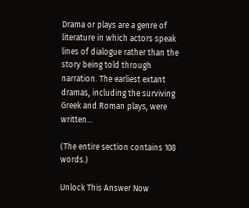Drama or plays are a genre of literature in which actors speak lines of dialogue rather than the story being told through narration. The earliest extant dramas, including the surviving Greek and Roman plays, were written...

(The entire section contains 108 words.)

Unlock This Answer Now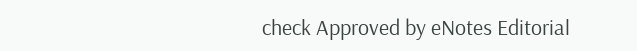check Approved by eNotes Editorial